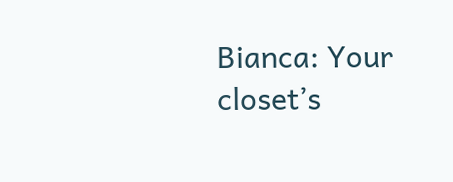Bianca: Your closet’s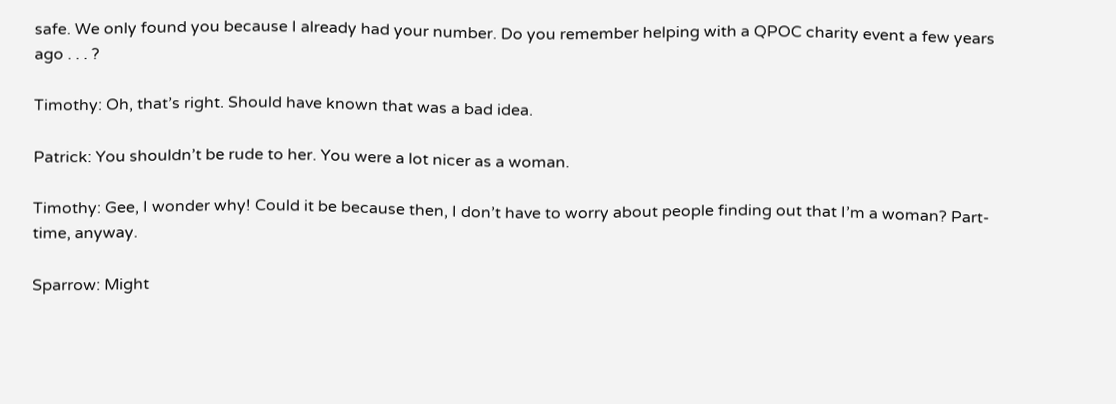safe. We only found you because I already had your number. Do you remember helping with a QPOC charity event a few years ago . . . ?

Timothy: Oh, that’s right. Should have known that was a bad idea.

Patrick: You shouldn’t be rude to her. You were a lot nicer as a woman.

Timothy: Gee, I wonder why! Could it be because then, I don’t have to worry about people finding out that I’m a woman? Part-time, anyway.

Sparrow: Might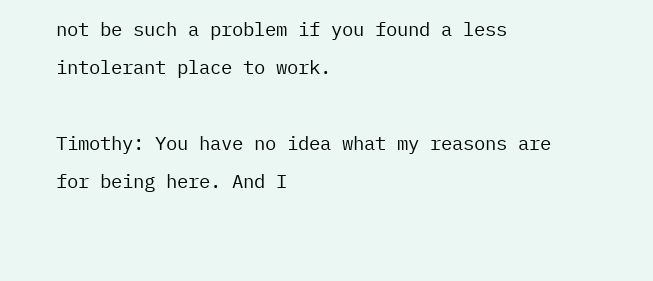not be such a problem if you found a less intolerant place to work.

Timothy: You have no idea what my reasons are for being here. And I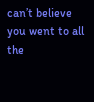can’t believe you went to all the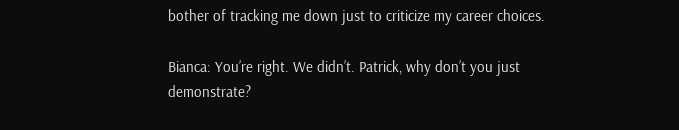bother of tracking me down just to criticize my career choices.

Bianca: You’re right. We didn’t. Patrick, why don’t you just demonstrate?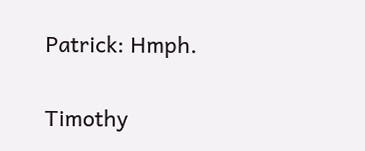Patrick: Hmph.

Timothy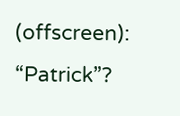(offscreen): “Patrick”?